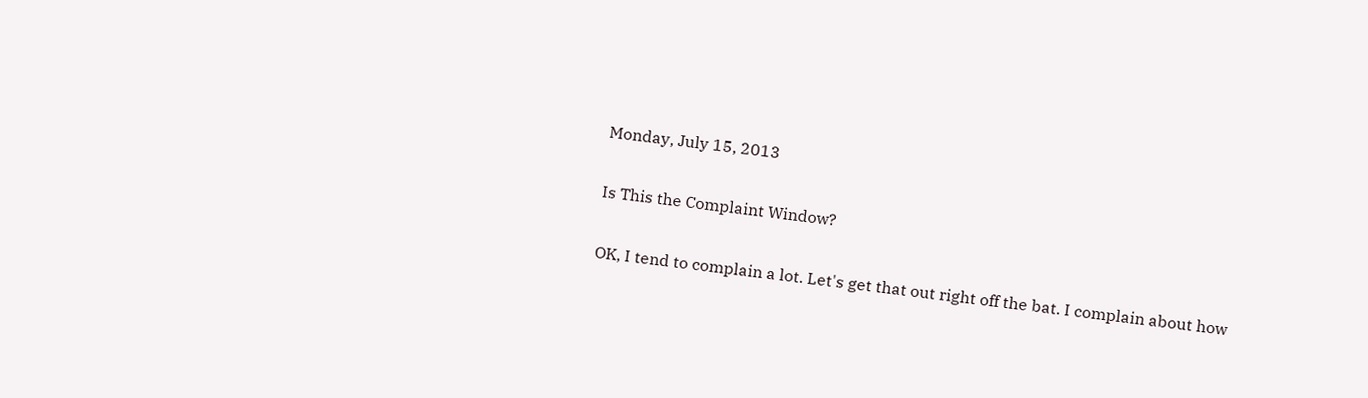Monday, July 15, 2013

Is This the Complaint Window?

OK, I tend to complain a lot. Let's get that out right off the bat. I complain about how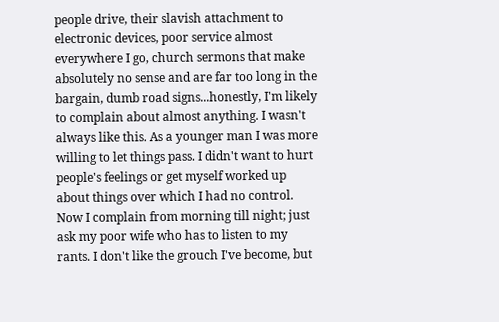people drive, their slavish attachment to electronic devices, poor service almost everywhere I go, church sermons that make absolutely no sense and are far too long in the bargain, dumb road signs...honestly, I'm likely to complain about almost anything. I wasn't always like this. As a younger man I was more willing to let things pass. I didn't want to hurt people's feelings or get myself worked up about things over which I had no control. Now I complain from morning till night; just ask my poor wife who has to listen to my rants. I don't like the grouch I've become, but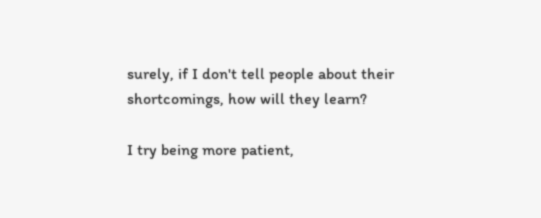surely, if I don't tell people about their shortcomings, how will they learn?

I try being more patient,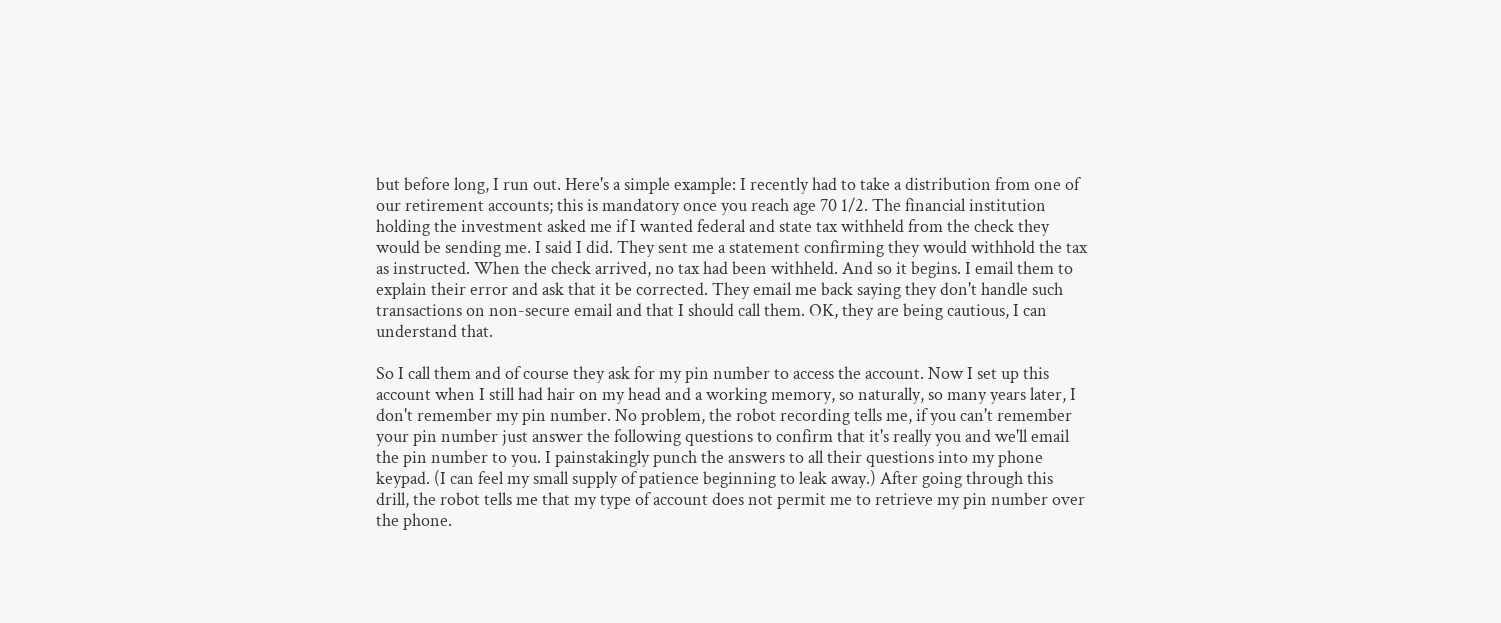but before long, I run out. Here's a simple example: I recently had to take a distribution from one of our retirement accounts; this is mandatory once you reach age 70 1/2. The financial institution holding the investment asked me if I wanted federal and state tax withheld from the check they would be sending me. I said I did. They sent me a statement confirming they would withhold the tax as instructed. When the check arrived, no tax had been withheld. And so it begins. I email them to explain their error and ask that it be corrected. They email me back saying they don't handle such transactions on non-secure email and that I should call them. OK, they are being cautious, I can understand that.

So I call them and of course they ask for my pin number to access the account. Now I set up this account when I still had hair on my head and a working memory, so naturally, so many years later, I don't remember my pin number. No problem, the robot recording tells me, if you can't remember your pin number just answer the following questions to confirm that it's really you and we'll email the pin number to you. I painstakingly punch the answers to all their questions into my phone keypad. (I can feel my small supply of patience beginning to leak away.) After going through this drill, the robot tells me that my type of account does not permit me to retrieve my pin number over the phone.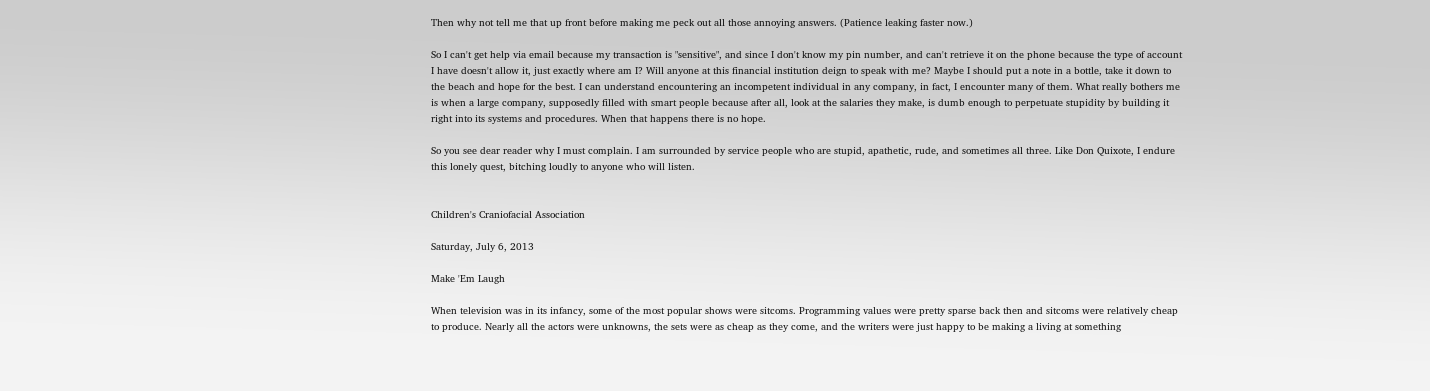Then why not tell me that up front before making me peck out all those annoying answers. (Patience leaking faster now.)

So I can't get help via email because my transaction is "sensitive", and since I don't know my pin number, and can't retrieve it on the phone because the type of account I have doesn't allow it, just exactly where am I? Will anyone at this financial institution deign to speak with me? Maybe I should put a note in a bottle, take it down to the beach and hope for the best. I can understand encountering an incompetent individual in any company, in fact, I encounter many of them. What really bothers me is when a large company, supposedly filled with smart people because after all, look at the salaries they make, is dumb enough to perpetuate stupidity by building it right into its systems and procedures. When that happens there is no hope.

So you see dear reader why I must complain. I am surrounded by service people who are stupid, apathetic, rude, and sometimes all three. Like Don Quixote, I endure this lonely quest, bitching loudly to anyone who will listen.


Children's Craniofacial Association

Saturday, July 6, 2013

Make 'Em Laugh

When television was in its infancy, some of the most popular shows were sitcoms. Programming values were pretty sparse back then and sitcoms were relatively cheap to produce. Nearly all the actors were unknowns, the sets were as cheap as they come, and the writers were just happy to be making a living at something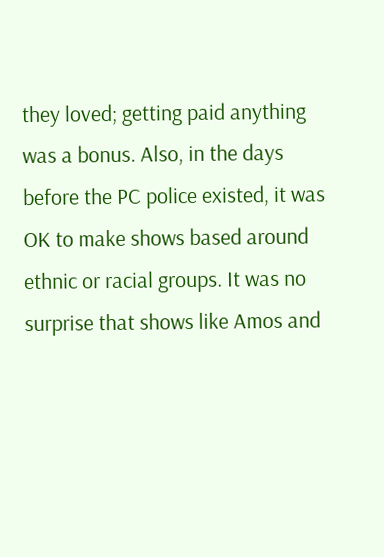they loved; getting paid anything was a bonus. Also, in the days before the PC police existed, it was OK to make shows based around ethnic or racial groups. It was no surprise that shows like Amos and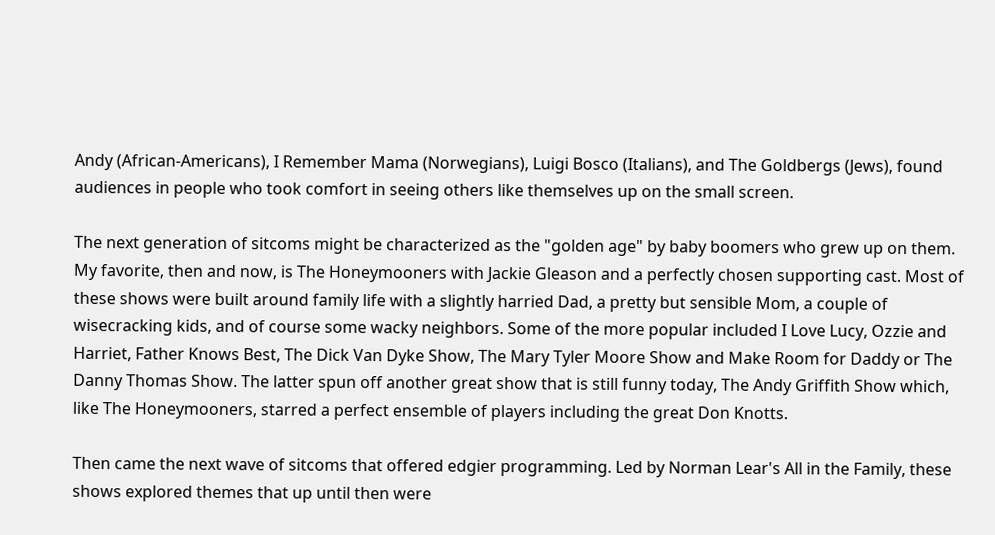Andy (African-Americans), I Remember Mama (Norwegians), Luigi Bosco (Italians), and The Goldbergs (Jews), found audiences in people who took comfort in seeing others like themselves up on the small screen.

The next generation of sitcoms might be characterized as the "golden age" by baby boomers who grew up on them. My favorite, then and now, is The Honeymooners with Jackie Gleason and a perfectly chosen supporting cast. Most of these shows were built around family life with a slightly harried Dad, a pretty but sensible Mom, a couple of wisecracking kids, and of course some wacky neighbors. Some of the more popular included I Love Lucy, Ozzie and Harriet, Father Knows Best, The Dick Van Dyke Show, The Mary Tyler Moore Show and Make Room for Daddy or The Danny Thomas Show. The latter spun off another great show that is still funny today, The Andy Griffith Show which, like The Honeymooners, starred a perfect ensemble of players including the great Don Knotts.

Then came the next wave of sitcoms that offered edgier programming. Led by Norman Lear's All in the Family, these shows explored themes that up until then were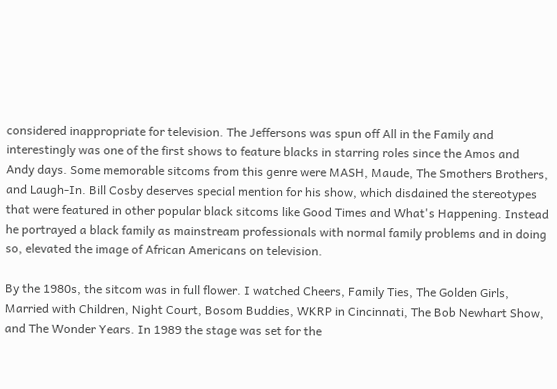considered inappropriate for television. The Jeffersons was spun off All in the Family and interestingly was one of the first shows to feature blacks in starring roles since the Amos and Andy days. Some memorable sitcoms from this genre were MASH, Maude, The Smothers Brothers, and Laugh-In. Bill Cosby deserves special mention for his show, which disdained the stereotypes that were featured in other popular black sitcoms like Good Times and What's Happening. Instead he portrayed a black family as mainstream professionals with normal family problems and in doing so, elevated the image of African Americans on television.

By the 1980s, the sitcom was in full flower. I watched Cheers, Family Ties, The Golden Girls, Married with Children, Night Court, Bosom Buddies, WKRP in Cincinnati, The Bob Newhart Show, and The Wonder Years. In 1989 the stage was set for the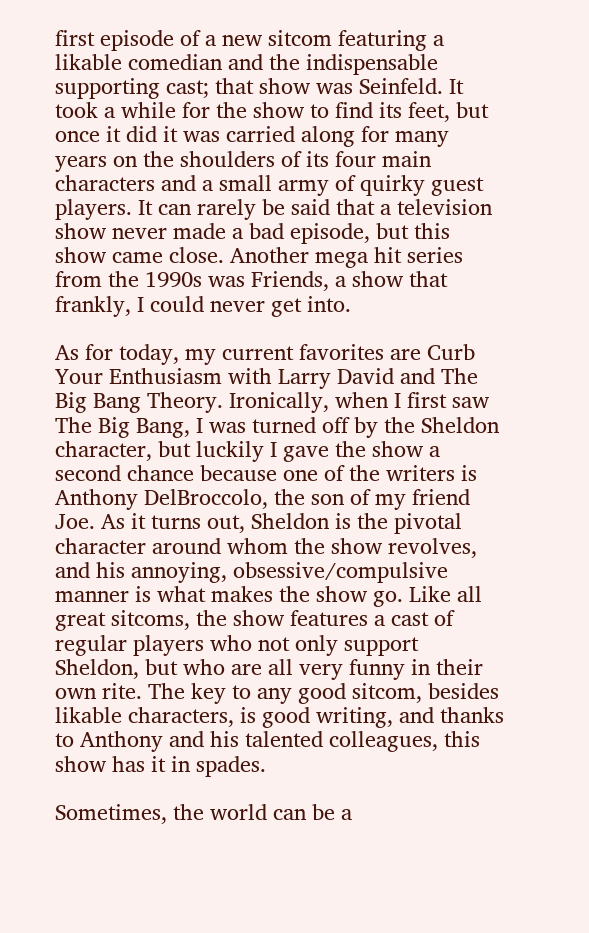first episode of a new sitcom featuring a likable comedian and the indispensable supporting cast; that show was Seinfeld. It took a while for the show to find its feet, but once it did it was carried along for many years on the shoulders of its four main characters and a small army of quirky guest players. It can rarely be said that a television show never made a bad episode, but this show came close. Another mega hit series from the 1990s was Friends, a show that frankly, I could never get into.

As for today, my current favorites are Curb Your Enthusiasm with Larry David and The Big Bang Theory. Ironically, when I first saw The Big Bang, I was turned off by the Sheldon character, but luckily I gave the show a second chance because one of the writers is Anthony DelBroccolo, the son of my friend Joe. As it turns out, Sheldon is the pivotal character around whom the show revolves, and his annoying, obsessive/compulsive manner is what makes the show go. Like all great sitcoms, the show features a cast of regular players who not only support Sheldon, but who are all very funny in their own rite. The key to any good sitcom, besides likable characters, is good writing, and thanks to Anthony and his talented colleagues, this show has it in spades.

Sometimes, the world can be a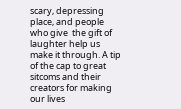scary, depressing place, and people who give  the gift of laughter help us make it through. A tip of the cap to great sitcoms and their creators for making our lives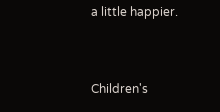a little happier.


Children's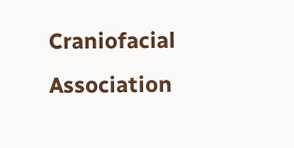Craniofacial Association